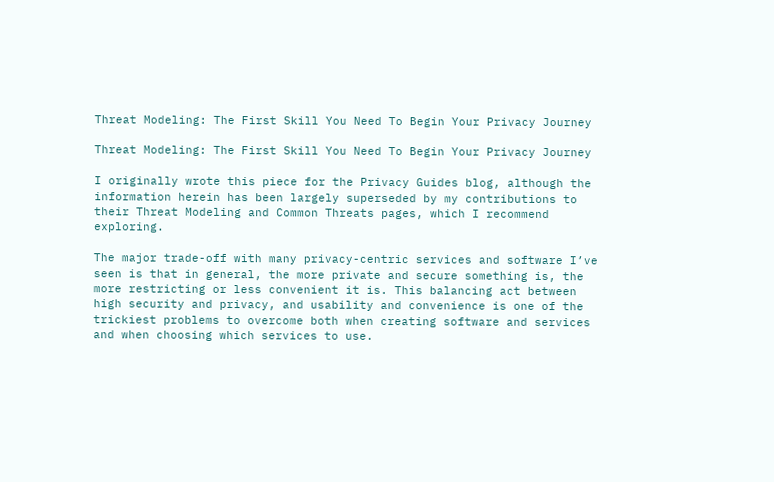Threat Modeling: The First Skill You Need To Begin Your Privacy Journey

Threat Modeling: The First Skill You Need To Begin Your Privacy Journey

I originally wrote this piece for the Privacy Guides blog, although the information herein has been largely superseded by my contributions to their Threat Modeling and Common Threats pages, which I recommend exploring.

The major trade-off with many privacy-centric services and software I’ve seen is that in general, the more private and secure something is, the more restricting or less convenient it is. This balancing act between high security and privacy, and usability and convenience is one of the trickiest problems to overcome both when creating software and services and when choosing which services to use.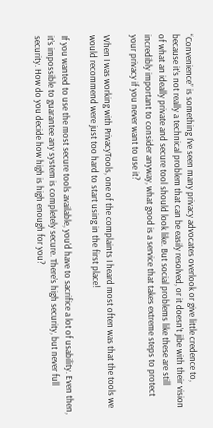“Convenience” is something I’ve seen many privacy advocates overlook or give little credence to, because it’s not really a technical problem that can be easily resolved, or it doesn’t jibe with their vision of what an ideally private and secure tool should look like. But social problems like these are still incredibly important to consider anyway, what good is a service that takes extreme steps to protect your privacy if you never want to use it?

When I was working with PrivacyTools, one of the complaints I heard most often was that the tools we would recommend were just too hard to start using in the first place!

If you wanted to use the most secure tools available, you’d have to sacrifice a lot of usability. Even then, it’s impossible to guarantee any system is completely secure. There’s high security, but never full security. How do you decide how high is high enough for you?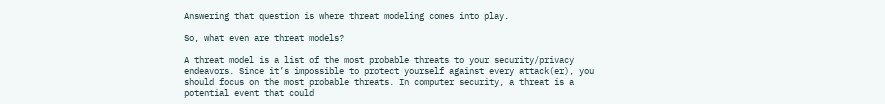Answering that question is where threat modeling comes into play.

So, what even are threat models?

A threat model is a list of the most probable threats to your security/privacy endeavors. Since it’s impossible to protect yourself against every attack(er), you should focus on the most probable threats. In computer security, a threat is a potential event that could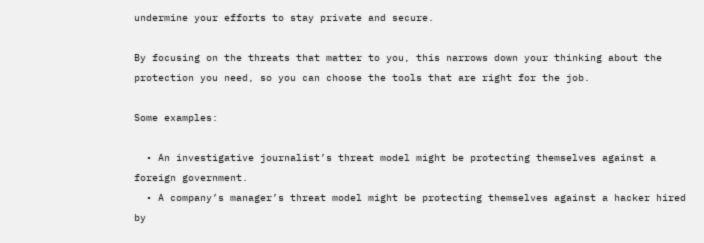undermine your efforts to stay private and secure.

By focusing on the threats that matter to you, this narrows down your thinking about the protection you need, so you can choose the tools that are right for the job.

Some examples:

  • An investigative journalist’s threat model might be protecting themselves against a foreign government.
  • A company’s manager’s threat model might be protecting themselves against a hacker hired by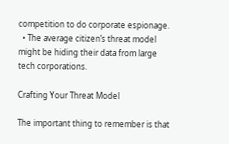competition to do corporate espionage.
  • The average citizen’s threat model might be hiding their data from large tech corporations.

Crafting Your Threat Model

The important thing to remember is that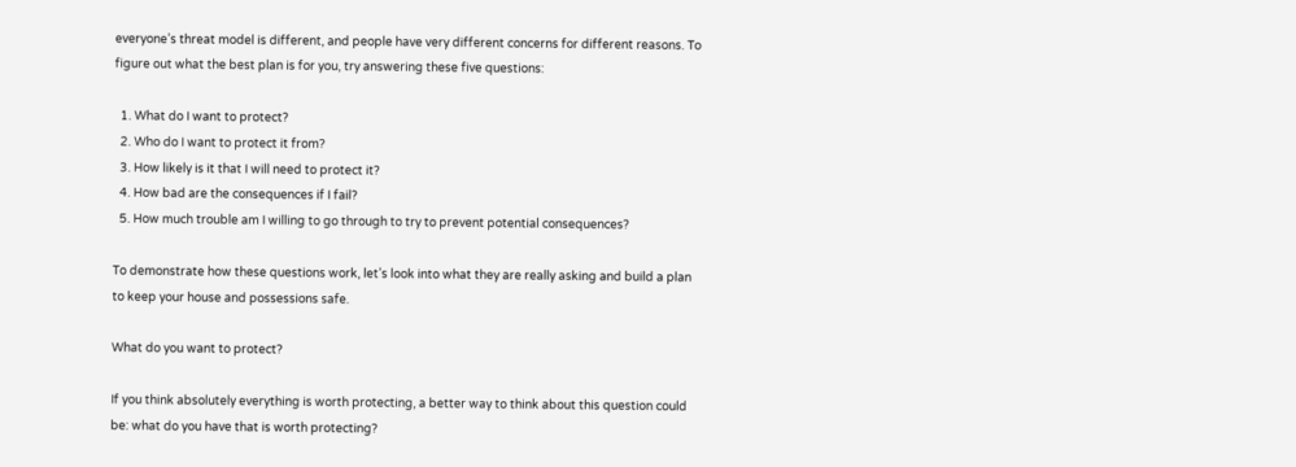everyone’s threat model is different, and people have very different concerns for different reasons. To figure out what the best plan is for you, try answering these five questions:

  1. What do I want to protect?
  2. Who do I want to protect it from?
  3. How likely is it that I will need to protect it?
  4. How bad are the consequences if I fail?
  5. How much trouble am I willing to go through to try to prevent potential consequences?

To demonstrate how these questions work, let’s look into what they are really asking and build a plan to keep your house and possessions safe.

What do you want to protect?

If you think absolutely everything is worth protecting, a better way to think about this question could be: what do you have that is worth protecting?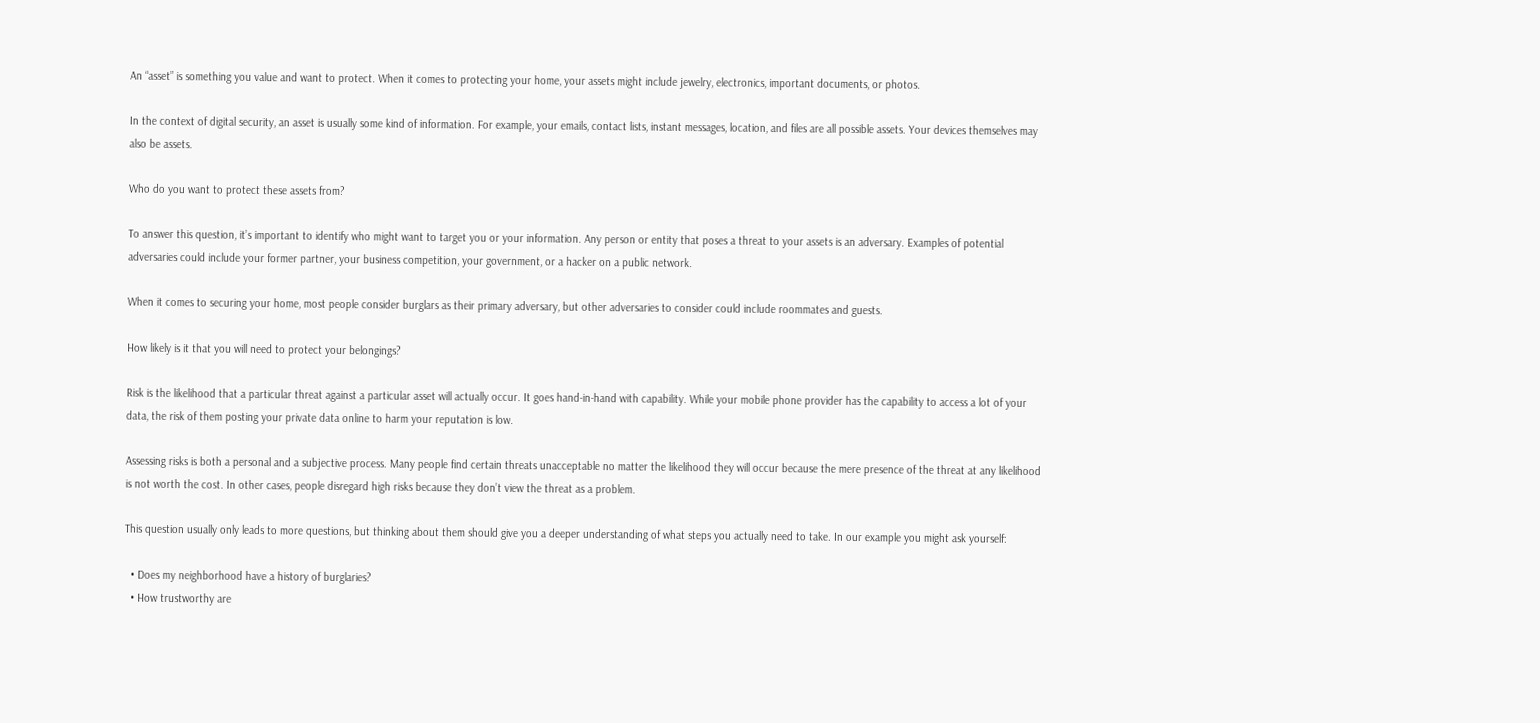An “asset” is something you value and want to protect. When it comes to protecting your home, your assets might include jewelry, electronics, important documents, or photos.

In the context of digital security, an asset is usually some kind of information. For example, your emails, contact lists, instant messages, location, and files are all possible assets. Your devices themselves may also be assets.

Who do you want to protect these assets from?

To answer this question, it’s important to identify who might want to target you or your information. Any person or entity that poses a threat to your assets is an adversary. Examples of potential adversaries could include your former partner, your business competition, your government, or a hacker on a public network.

When it comes to securing your home, most people consider burglars as their primary adversary, but other adversaries to consider could include roommates and guests.

How likely is it that you will need to protect your belongings?

Risk is the likelihood that a particular threat against a particular asset will actually occur. It goes hand-in-hand with capability. While your mobile phone provider has the capability to access a lot of your data, the risk of them posting your private data online to harm your reputation is low.

Assessing risks is both a personal and a subjective process. Many people find certain threats unacceptable no matter the likelihood they will occur because the mere presence of the threat at any likelihood is not worth the cost. In other cases, people disregard high risks because they don’t view the threat as a problem.

This question usually only leads to more questions, but thinking about them should give you a deeper understanding of what steps you actually need to take. In our example you might ask yourself:

  • Does my neighborhood have a history of burglaries?
  • How trustworthy are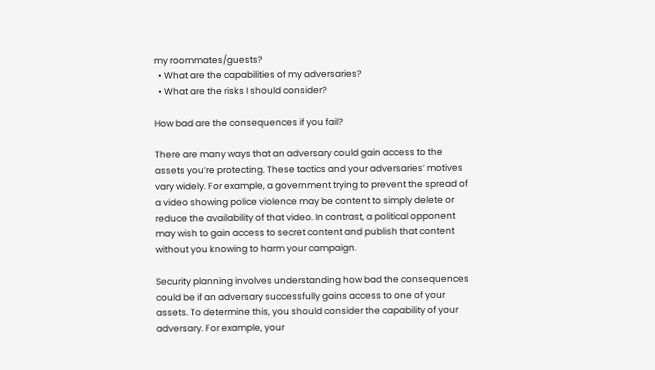my roommates/guests?
  • What are the capabilities of my adversaries?
  • What are the risks I should consider?

How bad are the consequences if you fail?

There are many ways that an adversary could gain access to the assets you’re protecting. These tactics and your adversaries’ motives vary widely. For example, a government trying to prevent the spread of a video showing police violence may be content to simply delete or reduce the availability of that video. In contrast, a political opponent may wish to gain access to secret content and publish that content without you knowing to harm your campaign.

Security planning involves understanding how bad the consequences could be if an adversary successfully gains access to one of your assets. To determine this, you should consider the capability of your adversary. For example, your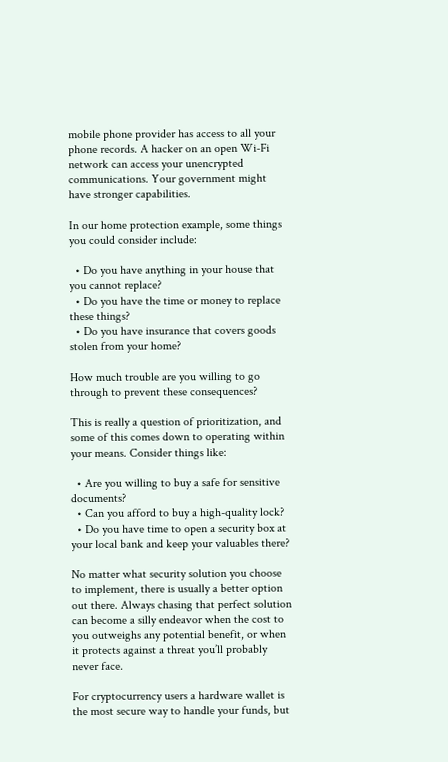mobile phone provider has access to all your phone records. A hacker on an open Wi-Fi network can access your unencrypted communications. Your government might have stronger capabilities.

In our home protection example, some things you could consider include:

  • Do you have anything in your house that you cannot replace?
  • Do you have the time or money to replace these things?
  • Do you have insurance that covers goods stolen from your home?

How much trouble are you willing to go through to prevent these consequences?

This is really a question of prioritization, and some of this comes down to operating within your means. Consider things like:

  • Are you willing to buy a safe for sensitive documents?
  • Can you afford to buy a high-quality lock?
  • Do you have time to open a security box at your local bank and keep your valuables there?

No matter what security solution you choose to implement, there is usually a better option out there. Always chasing that perfect solution can become a silly endeavor when the cost to you outweighs any potential benefit, or when it protects against a threat you’ll probably never face.

For cryptocurrency users a hardware wallet is the most secure way to handle your funds, but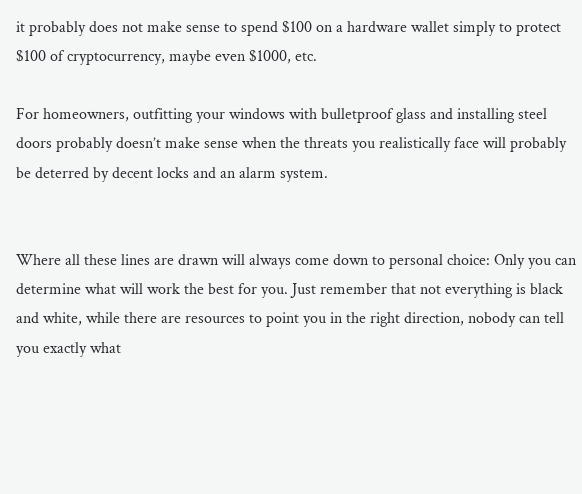it probably does not make sense to spend $100 on a hardware wallet simply to protect $100 of cryptocurrency, maybe even $1000, etc.

For homeowners, outfitting your windows with bulletproof glass and installing steel doors probably doesn’t make sense when the threats you realistically face will probably be deterred by decent locks and an alarm system.


Where all these lines are drawn will always come down to personal choice: Only you can determine what will work the best for you. Just remember that not everything is black and white, while there are resources to point you in the right direction, nobody can tell you exactly what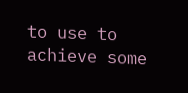to use to achieve some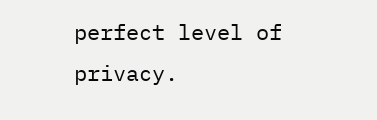perfect level of privacy.